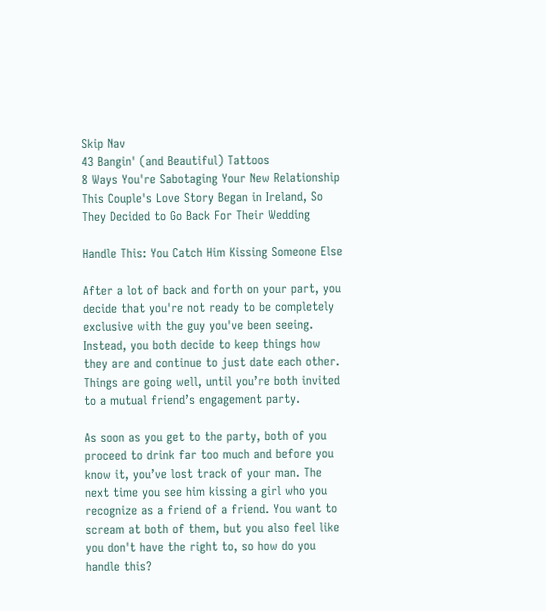Skip Nav
43 Bangin' (and Beautiful) Tattoos
8 Ways You're Sabotaging Your New Relationship
This Couple's Love Story Began in Ireland, So They Decided to Go Back For Their Wedding

Handle This: You Catch Him Kissing Someone Else

After a lot of back and forth on your part, you decide that you're not ready to be completely exclusive with the guy you've been seeing. Instead, you both decide to keep things how they are and continue to just date each other. Things are going well, until you’re both invited to a mutual friend’s engagement party.

As soon as you get to the party, both of you proceed to drink far too much and before you know it, you’ve lost track of your man. The next time you see him kissing a girl who you recognize as a friend of a friend. You want to scream at both of them, but you also feel like you don't have the right to, so how do you handle this?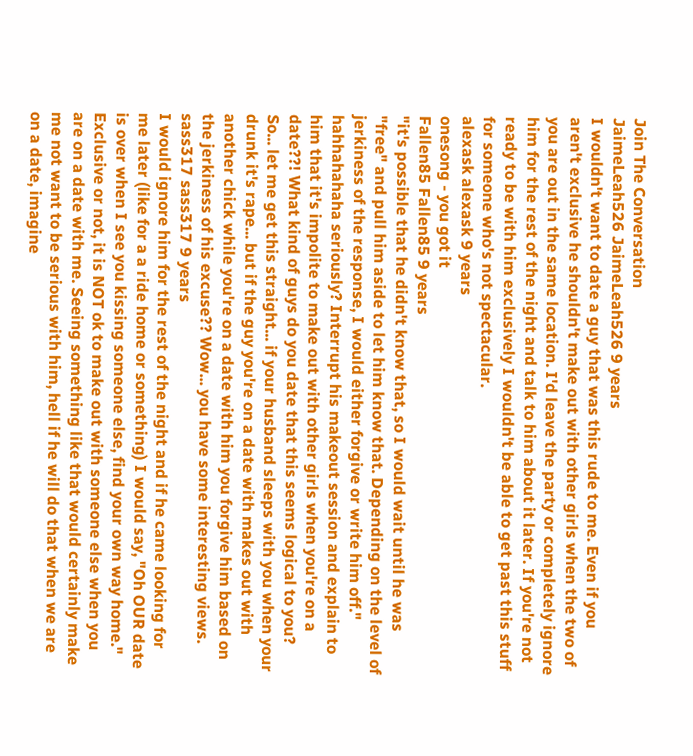Join The Conversation
JaimeLeah526 JaimeLeah526 9 years
I wouldn't want to date a guy that was this rude to me. Even if you aren't exclusive he shouldn't make out with other girls when the two of you are out in the same location. I'd leave the party or completely ignore him for the rest of the night and talk to him about it later. If you're not ready to be with him exclusively I wouldn't be able to get past this stuff for someone who's not spectacular.
alexask alexask 9 years
onesong - you got it
Fallen85 Fallen85 9 years
"it's possible that he didn't know that, so I would wait until he was "free" and pull him aside to let him know that. Depending on the level of jerkiness of the response, I would either forgive or write him off." hahhahahaha seriously? Interrupt his makeout session and explain to him that it's impolite to make out with other girls when you're on a date??! What kind of guys do you date that this seems logical to you? So... let me get this straight... if your husband sleeps with you when your drunk it's rape... but if the guy you're on a date with makes out with another chick while you're on a date with him you forgive him based on the jerkiness of his excuse?? Wow... you have some interesting views.
sass317 sass317 9 years
I would ignore him for the rest of the night and if he came looking for me later (like for a a ride home or something) I would say, "Oh OUR date is over when I see you kissing someone else, find your own way home." Exclusive or not, it is NOT ok to make out with someone else when you are on a date with me. Seeing something like that would certainly make me not want to be serious with him, hell if he will do that when we are on a date, imagine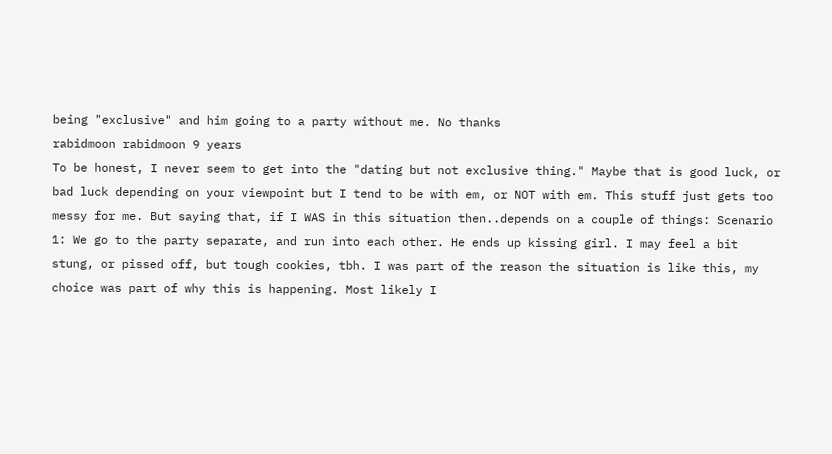being "exclusive" and him going to a party without me. No thanks
rabidmoon rabidmoon 9 years
To be honest, I never seem to get into the "dating but not exclusive thing." Maybe that is good luck, or bad luck depending on your viewpoint but I tend to be with em, or NOT with em. This stuff just gets too messy for me. But saying that, if I WAS in this situation then..depends on a couple of things: Scenario 1: We go to the party separate, and run into each other. He ends up kissing girl. I may feel a bit stung, or pissed off, but tough cookies, tbh. I was part of the reason the situation is like this, my choice was part of why this is happening. Most likely I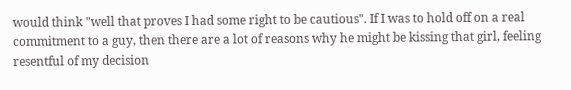would think "well that proves I had some right to be cautious". If I was to hold off on a real commitment to a guy, then there are a lot of reasons why he might be kissing that girl, feeling resentful of my decision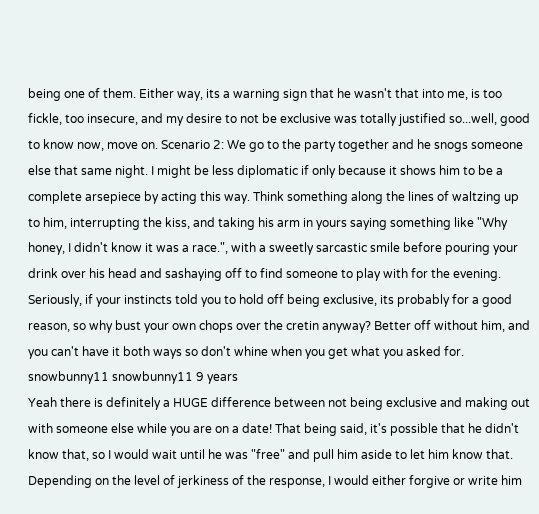being one of them. Either way, its a warning sign that he wasn't that into me, is too fickle, too insecure, and my desire to not be exclusive was totally justified so...well, good to know now, move on. Scenario 2: We go to the party together and he snogs someone else that same night. I might be less diplomatic if only because it shows him to be a complete arsepiece by acting this way. Think something along the lines of waltzing up to him, interrupting the kiss, and taking his arm in yours saying something like "Why honey, I didn't know it was a race.", with a sweetly sarcastic smile before pouring your drink over his head and sashaying off to find someone to play with for the evening. Seriously, if your instincts told you to hold off being exclusive, its probably for a good reason, so why bust your own chops over the cretin anyway? Better off without him, and you can't have it both ways so don't whine when you get what you asked for.
snowbunny11 snowbunny11 9 years
Yeah there is definitely a HUGE difference between not being exclusive and making out with someone else while you are on a date! That being said, it's possible that he didn't know that, so I would wait until he was "free" and pull him aside to let him know that. Depending on the level of jerkiness of the response, I would either forgive or write him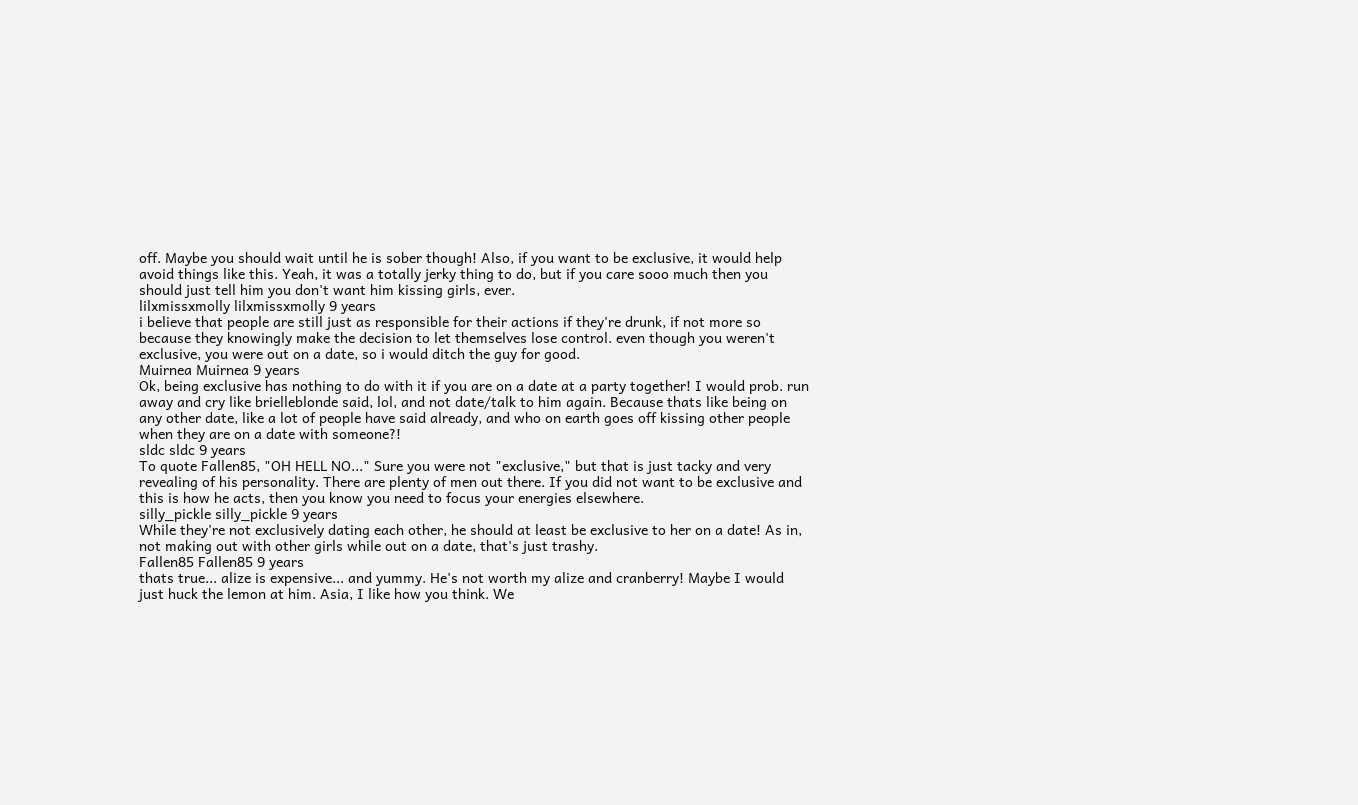off. Maybe you should wait until he is sober though! Also, if you want to be exclusive, it would help avoid things like this. Yeah, it was a totally jerky thing to do, but if you care sooo much then you should just tell him you don't want him kissing girls, ever.
lilxmissxmolly lilxmissxmolly 9 years
i believe that people are still just as responsible for their actions if they're drunk, if not more so because they knowingly make the decision to let themselves lose control. even though you weren't exclusive, you were out on a date, so i would ditch the guy for good.
Muirnea Muirnea 9 years
Ok, being exclusive has nothing to do with it if you are on a date at a party together! I would prob. run away and cry like brielleblonde said, lol, and not date/talk to him again. Because thats like being on any other date, like a lot of people have said already, and who on earth goes off kissing other people when they are on a date with someone?!
sldc sldc 9 years
To quote Fallen85, "OH HELL NO..." Sure you were not "exclusive," but that is just tacky and very revealing of his personality. There are plenty of men out there. If you did not want to be exclusive and this is how he acts, then you know you need to focus your energies elsewhere.
silly_pickle silly_pickle 9 years
While they're not exclusively dating each other, he should at least be exclusive to her on a date! As in, not making out with other girls while out on a date, that's just trashy.
Fallen85 Fallen85 9 years
thats true... alize is expensive... and yummy. He's not worth my alize and cranberry! Maybe I would just huck the lemon at him. Asia, I like how you think. We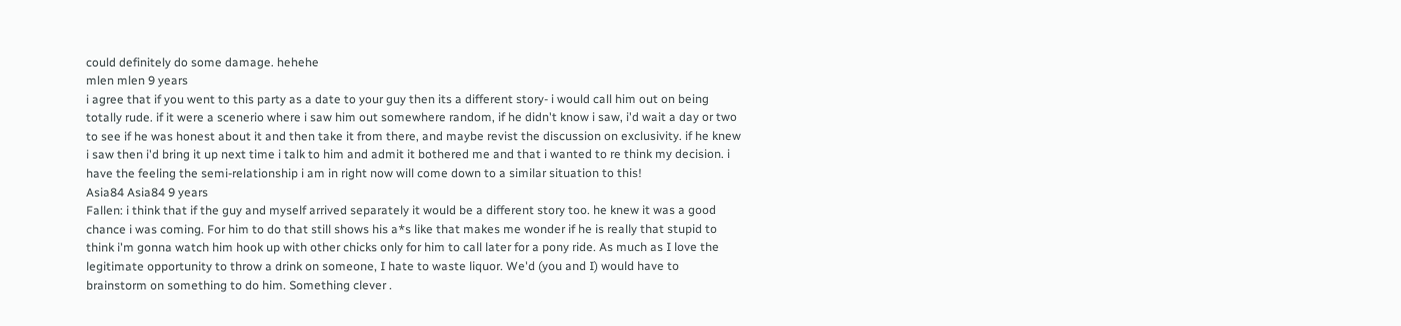could definitely do some damage. hehehe
mlen mlen 9 years
i agree that if you went to this party as a date to your guy then its a different story- i would call him out on being totally rude. if it were a scenerio where i saw him out somewhere random, if he didn't know i saw, i'd wait a day or two to see if he was honest about it and then take it from there, and maybe revist the discussion on exclusivity. if he knew i saw then i'd bring it up next time i talk to him and admit it bothered me and that i wanted to re think my decision. i have the feeling the semi-relationship i am in right now will come down to a similar situation to this!
Asia84 Asia84 9 years
Fallen: i think that if the guy and myself arrived separately it would be a different story too. he knew it was a good chance i was coming. For him to do that still shows his a*s like that makes me wonder if he is really that stupid to think i'm gonna watch him hook up with other chicks only for him to call later for a pony ride. As much as I love the legitimate opportunity to throw a drink on someone, I hate to waste liquor. We'd (you and I) would have to brainstorm on something to do him. Something clever .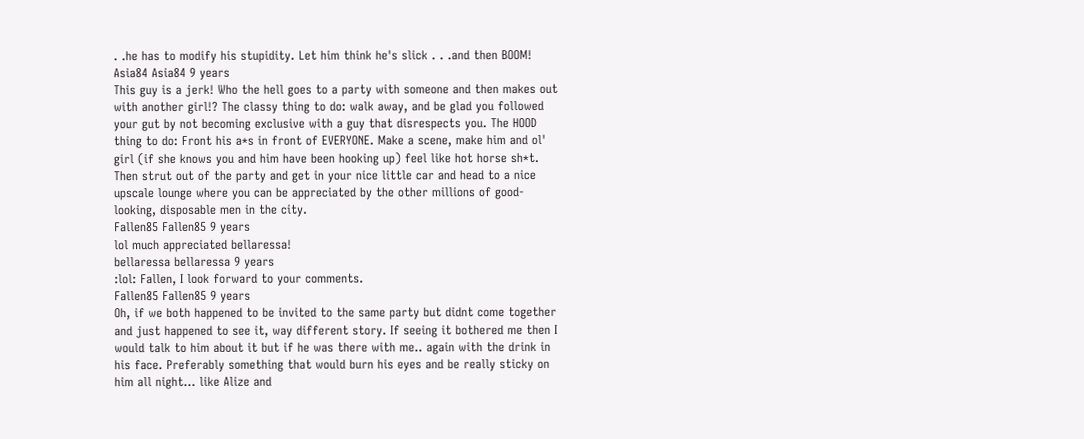. .he has to modify his stupidity. Let him think he's slick . . .and then BOOM!
Asia84 Asia84 9 years
This guy is a jerk! Who the hell goes to a party with someone and then makes out with another girl!? The classy thing to do: walk away, and be glad you followed your gut by not becoming exclusive with a guy that disrespects you. The HOOD thing to do: Front his a*s in front of EVERYONE. Make a scene, make him and ol' girl (if she knows you and him have been hooking up) feel like hot horse sh*t. Then strut out of the party and get in your nice little car and head to a nice upscale lounge where you can be appreciated by the other millions of good-looking, disposable men in the city.
Fallen85 Fallen85 9 years
lol much appreciated bellaressa!
bellaressa bellaressa 9 years
:lol: Fallen, I look forward to your comments.
Fallen85 Fallen85 9 years
Oh, if we both happened to be invited to the same party but didnt come together and just happened to see it, way different story. If seeing it bothered me then I would talk to him about it but if he was there with me.. again with the drink in his face. Preferably something that would burn his eyes and be really sticky on him all night... like Alize and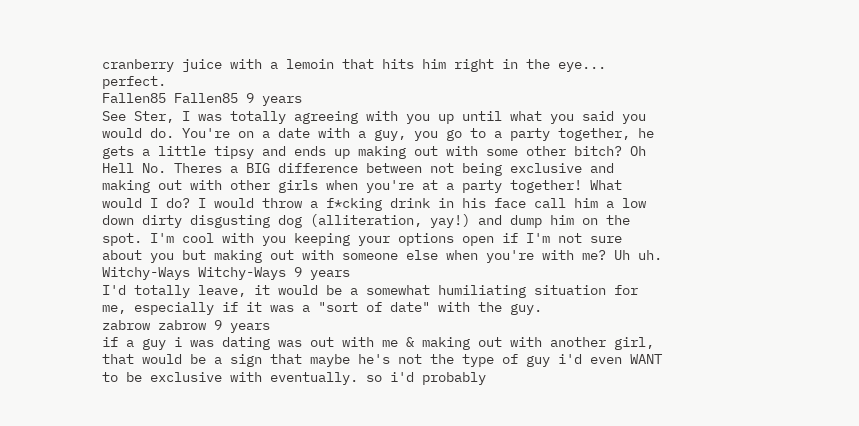cranberry juice with a lemoin that hits him right in the eye... perfect.
Fallen85 Fallen85 9 years
See Ster, I was totally agreeing with you up until what you said you would do. You're on a date with a guy, you go to a party together, he gets a little tipsy and ends up making out with some other bitch? Oh Hell No. Theres a BIG difference between not being exclusive and making out with other girls when you're at a party together! What would I do? I would throw a f*cking drink in his face call him a low down dirty disgusting dog (alliteration, yay!) and dump him on the spot. I'm cool with you keeping your options open if I'm not sure about you but making out with someone else when you're with me? Uh uh.
Witchy-Ways Witchy-Ways 9 years
I'd totally leave, it would be a somewhat humiliating situation for me, especially if it was a "sort of date" with the guy.
zabrow zabrow 9 years
if a guy i was dating was out with me & making out with another girl, that would be a sign that maybe he's not the type of guy i'd even WANT to be exclusive with eventually. so i'd probably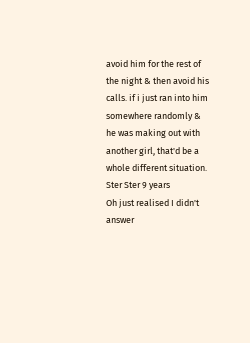avoid him for the rest of the night & then avoid his calls. if i just ran into him somewhere randomly & he was making out with another girl, that'd be a whole different situation.
Ster Ster 9 years
Oh just realised I didn't answer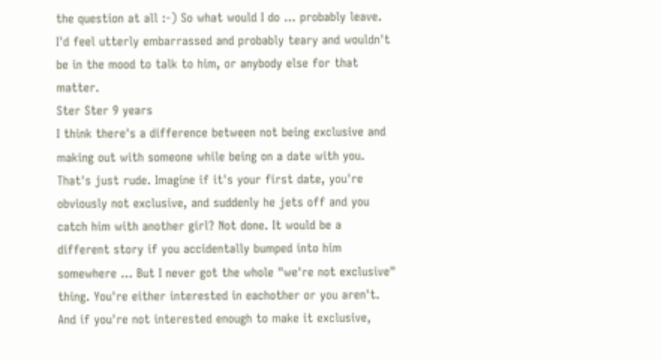the question at all :-) So what would I do ... probably leave. I'd feel utterly embarrassed and probably teary and wouldn't be in the mood to talk to him, or anybody else for that matter.
Ster Ster 9 years
I think there's a difference between not being exclusive and making out with someone while being on a date with you. That's just rude. Imagine if it's your first date, you're obviously not exclusive, and suddenly he jets off and you catch him with another girl? Not done. It would be a different story if you accidentally bumped into him somewhere ... But I never got the whole "we're not exclusive" thing. You're either interested in eachother or you aren't. And if you're not interested enough to make it exclusive,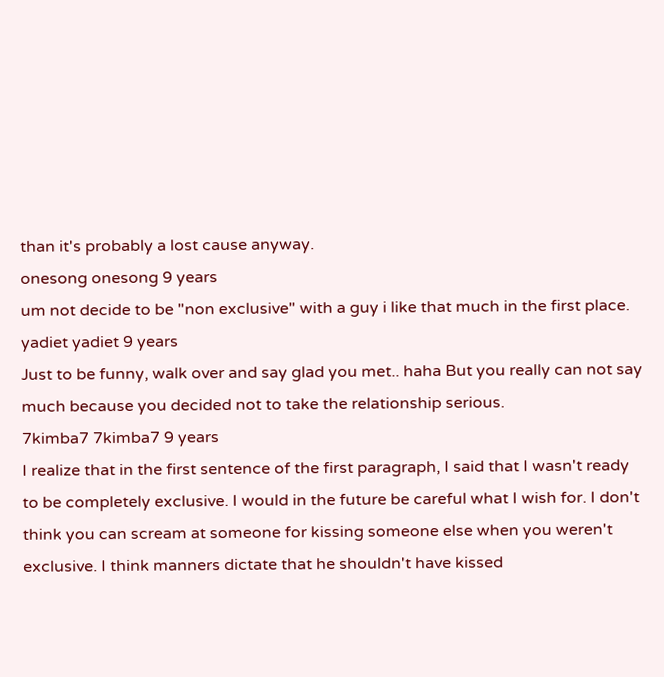than it's probably a lost cause anyway.
onesong onesong 9 years
um not decide to be "non exclusive" with a guy i like that much in the first place.
yadiet yadiet 9 years
Just to be funny, walk over and say glad you met.. haha But you really can not say much because you decided not to take the relationship serious.
7kimba7 7kimba7 9 years
I realize that in the first sentence of the first paragraph, I said that I wasn't ready to be completely exclusive. I would in the future be careful what I wish for. I don't think you can scream at someone for kissing someone else when you weren't exclusive. I think manners dictate that he shouldn't have kissed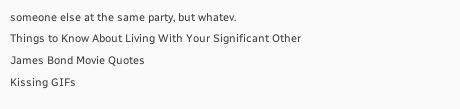someone else at the same party, but whatev.
Things to Know About Living With Your Significant Other
James Bond Movie Quotes
Kissing GIFs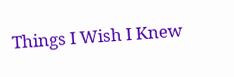Things I Wish I Knew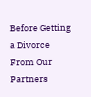Before Getting a Divorce
From Our Partners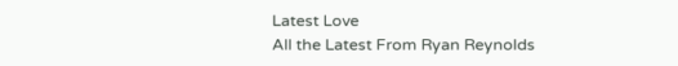Latest Love
All the Latest From Ryan Reynolds